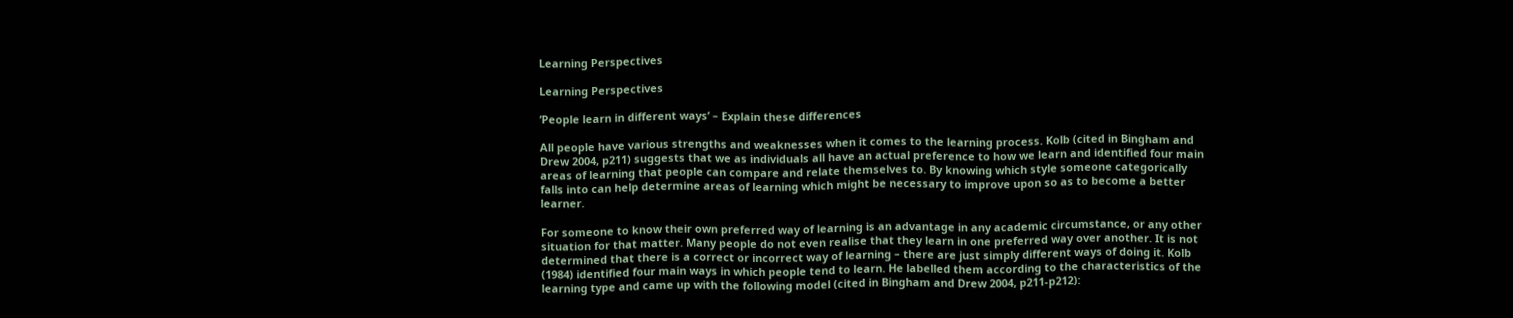Learning Perspectives

Learning Perspectives

‘People learn in different ways’ – Explain these differences

All people have various strengths and weaknesses when it comes to the learning process. Kolb (cited in Bingham and Drew 2004, p211) suggests that we as individuals all have an actual preference to how we learn and identified four main areas of learning that people can compare and relate themselves to. By knowing which style someone categorically falls into can help determine areas of learning which might be necessary to improve upon so as to become a better learner.

For someone to know their own preferred way of learning is an advantage in any academic circumstance, or any other situation for that matter. Many people do not even realise that they learn in one preferred way over another. It is not determined that there is a correct or incorrect way of learning – there are just simply different ways of doing it. Kolb (1984) identified four main ways in which people tend to learn. He labelled them according to the characteristics of the learning type and came up with the following model (cited in Bingham and Drew 2004, p211-p212):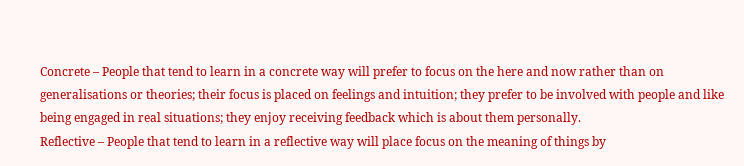Concrete – People that tend to learn in a concrete way will prefer to focus on the here and now rather than on generalisations or theories; their focus is placed on feelings and intuition; they prefer to be involved with people and like being engaged in real situations; they enjoy receiving feedback which is about them personally.
Reflective – People that tend to learn in a reflective way will place focus on the meaning of things by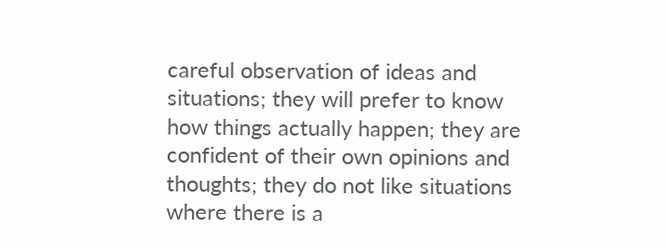careful observation of ideas and situations; they will prefer to know how things actually happen; they are confident of their own opinions and thoughts; they do not like situations where there is a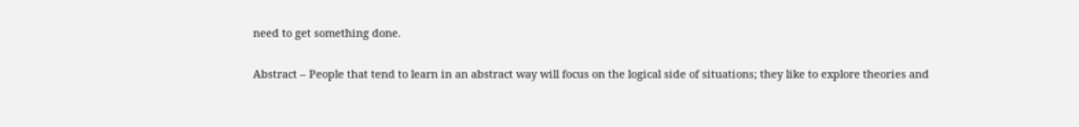need to get something done.

Abstract – People that tend to learn in an abstract way will focus on the logical side of situations; they like to explore theories and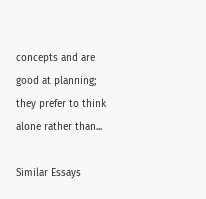concepts and are good at planning; they prefer to think alone rather than...

Similar Essays